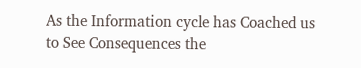As the Information cycle has Coached us to See Consequences the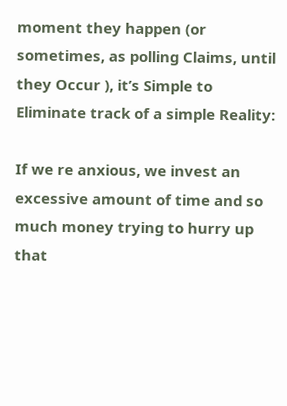moment they happen (or sometimes, as polling Claims, until they Occur ), it’s Simple to Eliminate track of a simple Reality:

If we re anxious, we invest an excessive amount of time and so much money trying to hurry up that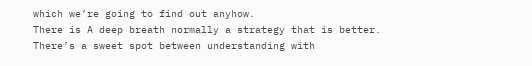which we’re going to find out anyhow.
There is A deep breath normally a strategy that is better.
There’s a sweet spot between understanding with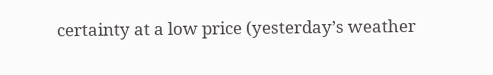certainty at a low price (yesterday’s weather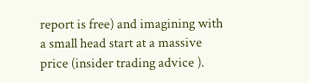report is free) and imagining with a small head start at a massive price (insider trading advice ).